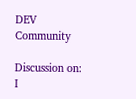DEV Community

Discussion on: I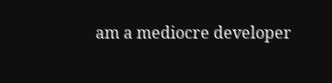am a mediocre developer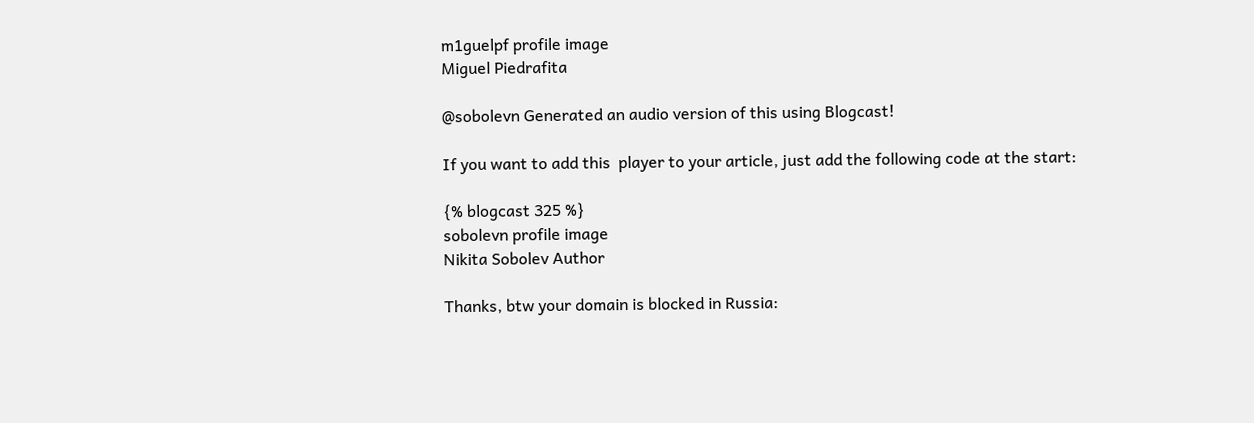m1guelpf profile image
Miguel Piedrafita

@sobolevn Generated an audio version of this using Blogcast!

If you want to add this  player to your article, just add the following code at the start:

{% blogcast 325 %}
sobolevn profile image
Nikita Sobolev Author

Thanks, btw your domain is blocked in Russia: